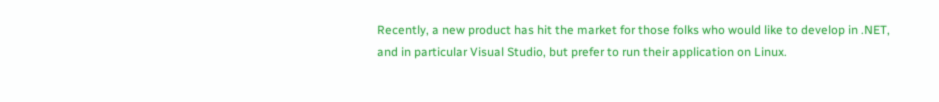Recently, a new product has hit the market for those folks who would like to develop in .NET, and in particular Visual Studio, but prefer to run their application on Linux.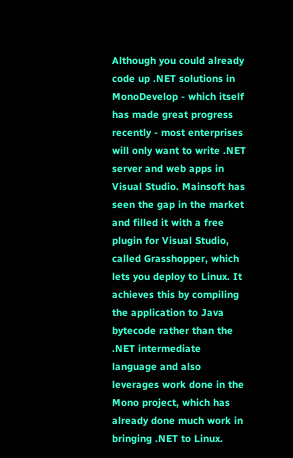Although you could already code up .NET solutions in MonoDevelop - which itself has made great progress recently - most enterprises will only want to write .NET server and web apps in Visual Studio. Mainsoft has seen the gap in the market and filled it with a free plugin for Visual Studio, called Grasshopper, which lets you deploy to Linux. It achieves this by compiling the application to Java bytecode rather than the .NET intermediate language and also leverages work done in the Mono project, which has already done much work in bringing .NET to Linux.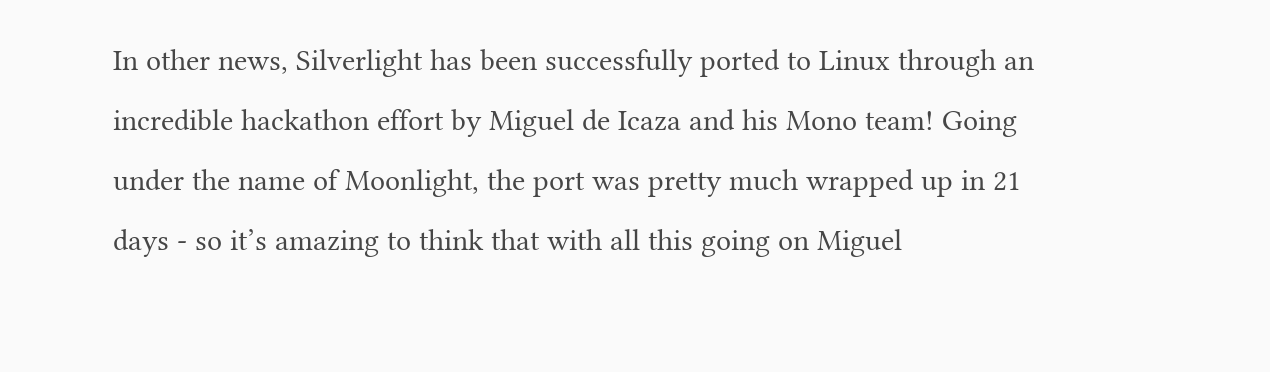In other news, Silverlight has been successfully ported to Linux through an incredible hackathon effort by Miguel de Icaza and his Mono team! Going under the name of Moonlight, the port was pretty much wrapped up in 21 days - so it’s amazing to think that with all this going on Miguel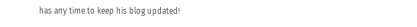has any time to keep his blog updated!